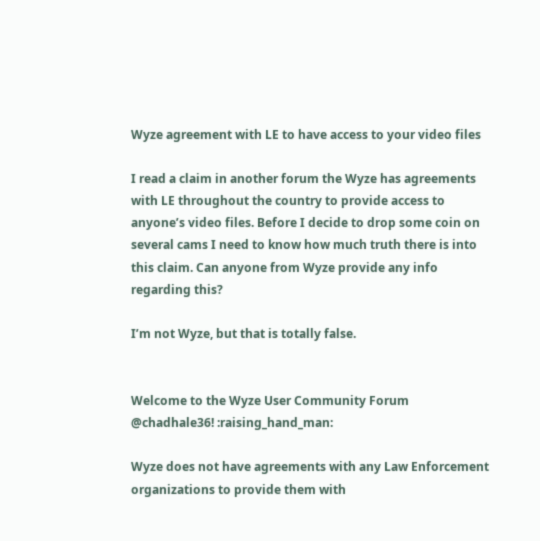Wyze agreement with LE to have access to your video files

I read a claim in another forum the Wyze has agreements with LE throughout the country to provide access to anyone’s video files. Before I decide to drop some coin on several cams I need to know how much truth there is into this claim. Can anyone from Wyze provide any info regarding this?

I’m not Wyze, but that is totally false.


Welcome to the Wyze User Community Forum @chadhale36! :raising_hand_man:

Wyze does not have agreements with any Law Enforcement organizations to provide them with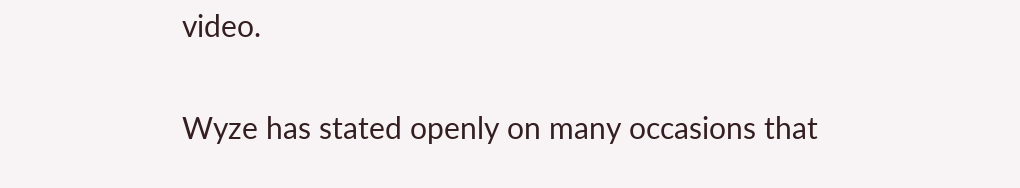video.

Wyze has stated openly on many occasions that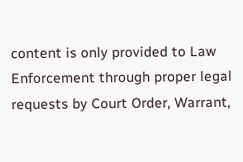content is only provided to Law Enforcement through proper legal requests by Court Order, Warrant,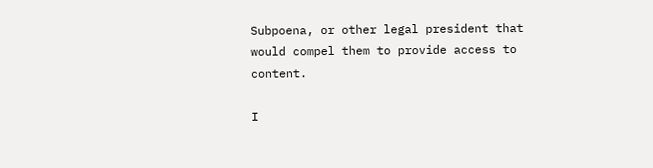Subpoena, or other legal president that would compel them to provide access to content.

I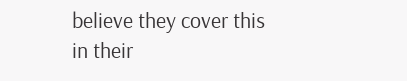believe they cover this in their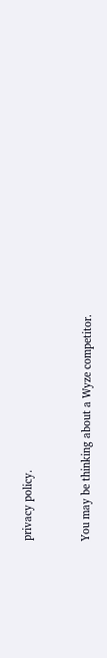privacy policy.


You may be thinking about a Wyze competitor.